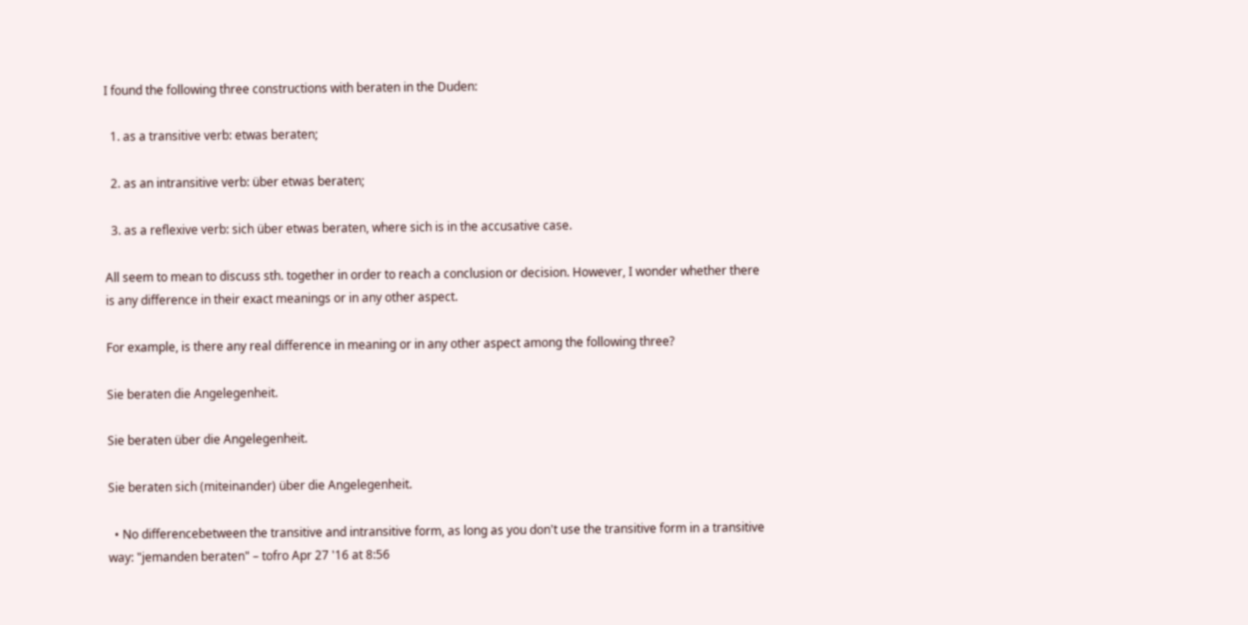I found the following three constructions with beraten in the Duden:

  1. as a transitive verb: etwas beraten;

  2. as an intransitive verb: über etwas beraten;

  3. as a reflexive verb: sich über etwas beraten, where sich is in the accusative case.

All seem to mean to discuss sth. together in order to reach a conclusion or decision. However, I wonder whether there is any difference in their exact meanings or in any other aspect.

For example, is there any real difference in meaning or in any other aspect among the following three?

Sie beraten die Angelegenheit.

Sie beraten über die Angelegenheit.

Sie beraten sich (miteinander) über die Angelegenheit.

  • No differencebetween the transitive and intransitive form, as long as you don't use the transitive form in a transitive way: "jemanden beraten" – tofro Apr 27 '16 at 8:56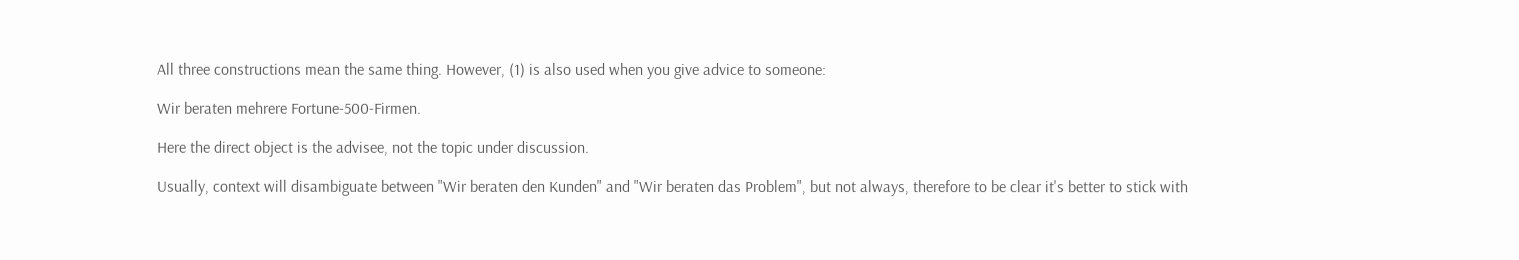All three constructions mean the same thing. However, (1) is also used when you give advice to someone:

Wir beraten mehrere Fortune-500-Firmen.

Here the direct object is the advisee, not the topic under discussion.

Usually, context will disambiguate between "Wir beraten den Kunden" and "Wir beraten das Problem", but not always, therefore to be clear it's better to stick with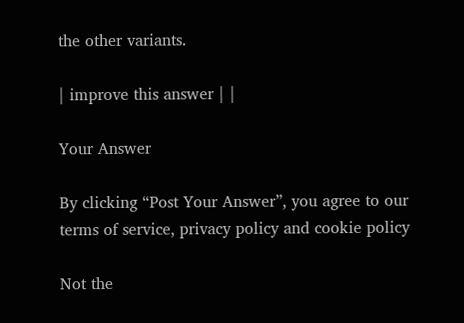the other variants.

| improve this answer | |

Your Answer

By clicking “Post Your Answer”, you agree to our terms of service, privacy policy and cookie policy

Not the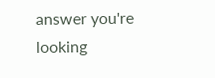answer you're looking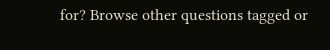for? Browse other questions tagged or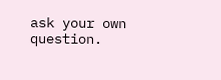ask your own question.